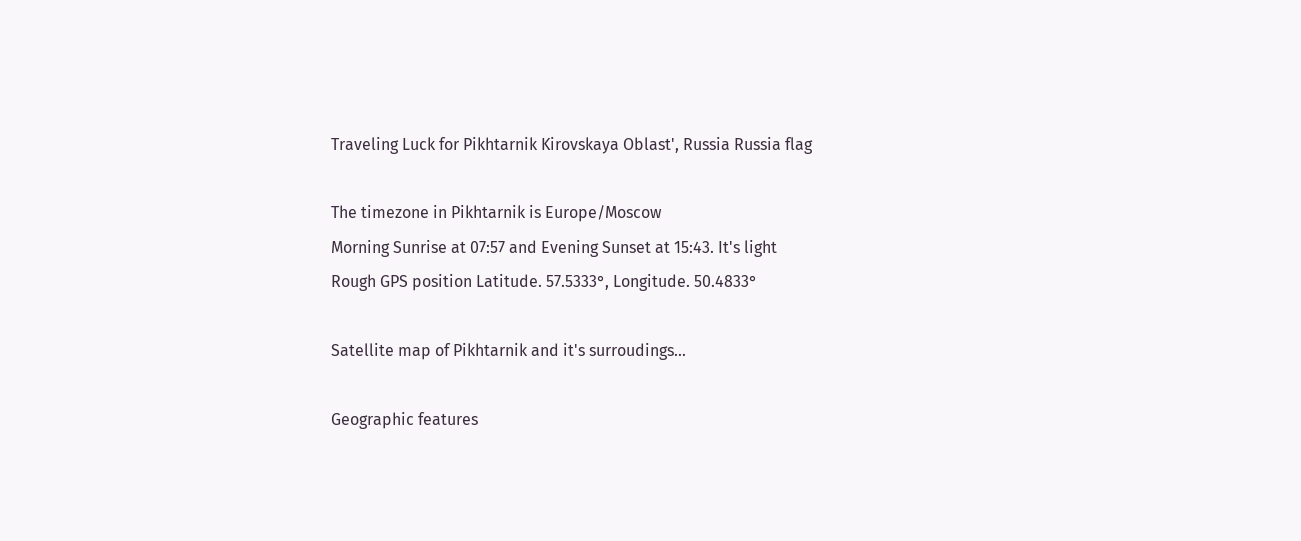Traveling Luck for Pikhtarnik Kirovskaya Oblast', Russia Russia flag

The timezone in Pikhtarnik is Europe/Moscow
Morning Sunrise at 07:57 and Evening Sunset at 15:43. It's light
Rough GPS position Latitude. 57.5333°, Longitude. 50.4833°

Satellite map of Pikhtarnik and it's surroudings...

Geographic features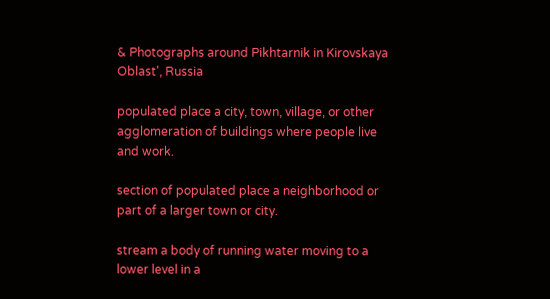& Photographs around Pikhtarnik in Kirovskaya Oblast', Russia

populated place a city, town, village, or other agglomeration of buildings where people live and work.

section of populated place a neighborhood or part of a larger town or city.

stream a body of running water moving to a lower level in a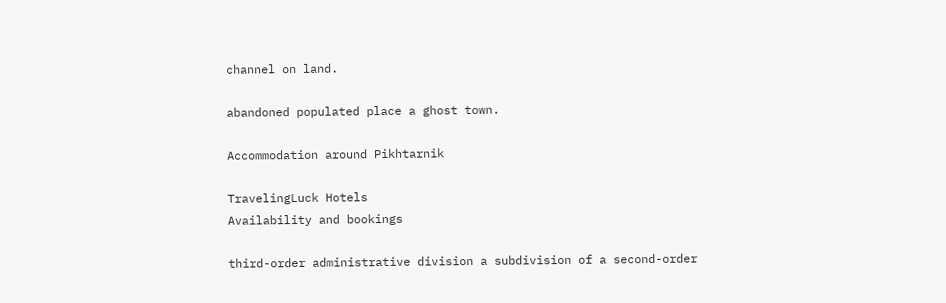channel on land.

abandoned populated place a ghost town.

Accommodation around Pikhtarnik

TravelingLuck Hotels
Availability and bookings

third-order administrative division a subdivision of a second-order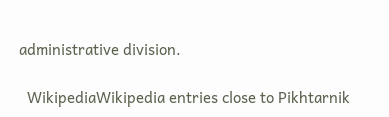administrative division.

  WikipediaWikipedia entries close to Pikhtarnik